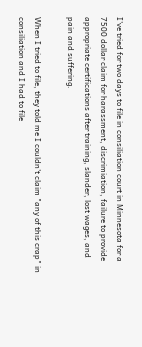I've tried for two days to file in consiliation court in Minnesota for a 7500 dollar claim for harassment, discrimiation, failure to provide appropriate certifications after training, slander, lost wages, and pain and suffering.

When I tried to file, they told me I couldn't claim "any of this crap" in consiliation and I had to file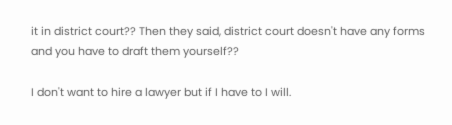it in district court?? Then they said, district court doesn't have any forms and you have to draft them yourself??

I don't want to hire a lawyer but if I have to I will.